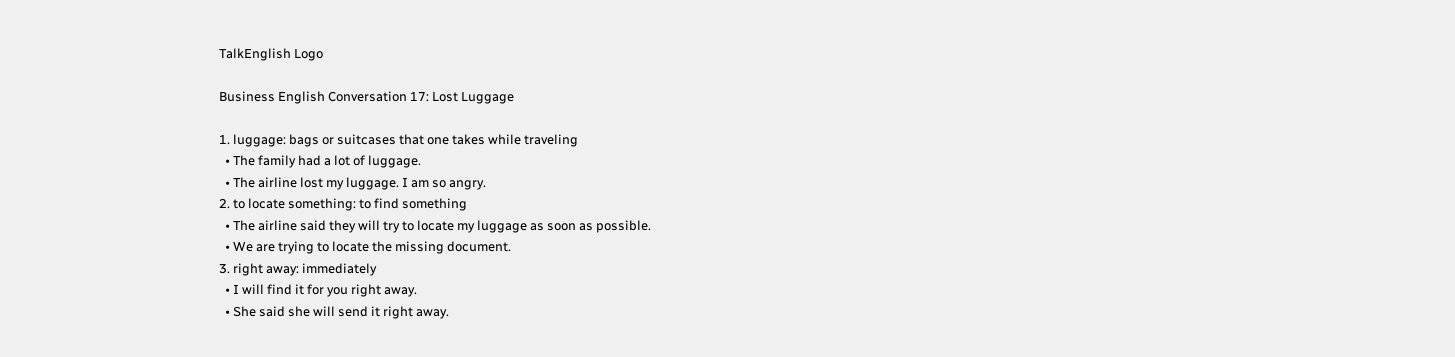TalkEnglish Logo

Business English Conversation 17: Lost Luggage

1. luggage: bags or suitcases that one takes while traveling
  • The family had a lot of luggage.
  • The airline lost my luggage. I am so angry.
2. to locate something: to find something
  • The airline said they will try to locate my luggage as soon as possible.
  • We are trying to locate the missing document.
3. right away: immediately
  • I will find it for you right away.
  • She said she will send it right away.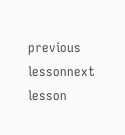previous lessonnext lesson